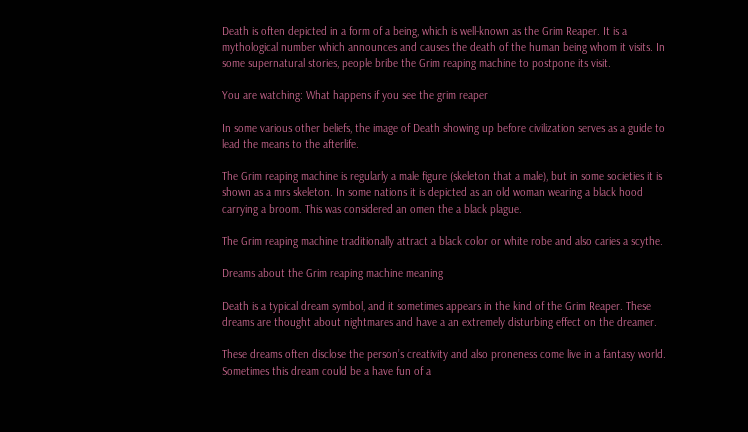Death is often depicted in a form of a being, which is well-known as the Grim Reaper. It is a mythological number which announces and causes the death of the human being whom it visits. In some supernatural stories, people bribe the Grim reaping machine to postpone its visit.

You are watching: What happens if you see the grim reaper

In some various other beliefs, the image of Death showing up before civilization serves as a guide to lead the means to the afterlife.

The Grim reaping machine is regularly a male figure (skeleton that a male), but in some societies it is shown as a mrs skeleton. In some nations it is depicted as an old woman wearing a black hood carrying a broom. This was considered an omen the a black plague.

The Grim reaping machine traditionally attract a black color or white robe and also caries a scythe.

Dreams about the Grim reaping machine meaning

Death is a typical dream symbol, and it sometimes appears in the kind of the Grim Reaper. These dreams are thought about nightmares and have a an extremely disturbing effect on the dreamer.

These dreams often disclose the person’s creativity and also proneness come live in a fantasy world. Sometimes this dream could be a have fun of a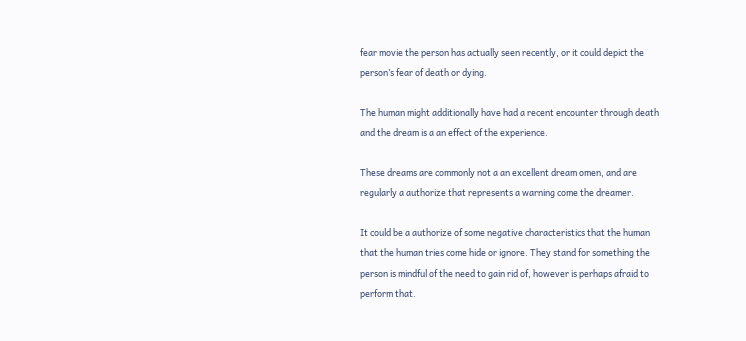fear movie the person has actually seen recently, or it could depict the person’s fear of death or dying.

The human might additionally have had a recent encounter through death and the dream is a an effect of the experience.

These dreams are commonly not a an excellent dream omen, and are regularly a authorize that represents a warning come the dreamer.

It could be a authorize of some negative characteristics that the human that the human tries come hide or ignore. They stand for something the person is mindful of the need to gain rid of, however is perhaps afraid to perform that.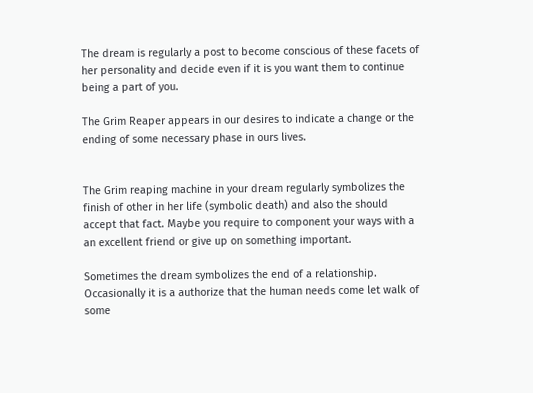The dream is regularly a post to become conscious of these facets of her personality and decide even if it is you want them to continue being a part of you.

The Grim Reaper appears in our desires to indicate a change or the ending of some necessary phase in ours lives.


The Grim reaping machine in your dream regularly symbolizes the finish of other in her life (symbolic death) and also the should accept that fact. Maybe you require to component your ways with a an excellent friend or give up on something important.

Sometimes the dream symbolizes the end of a relationship. Occasionally it is a authorize that the human needs come let walk of some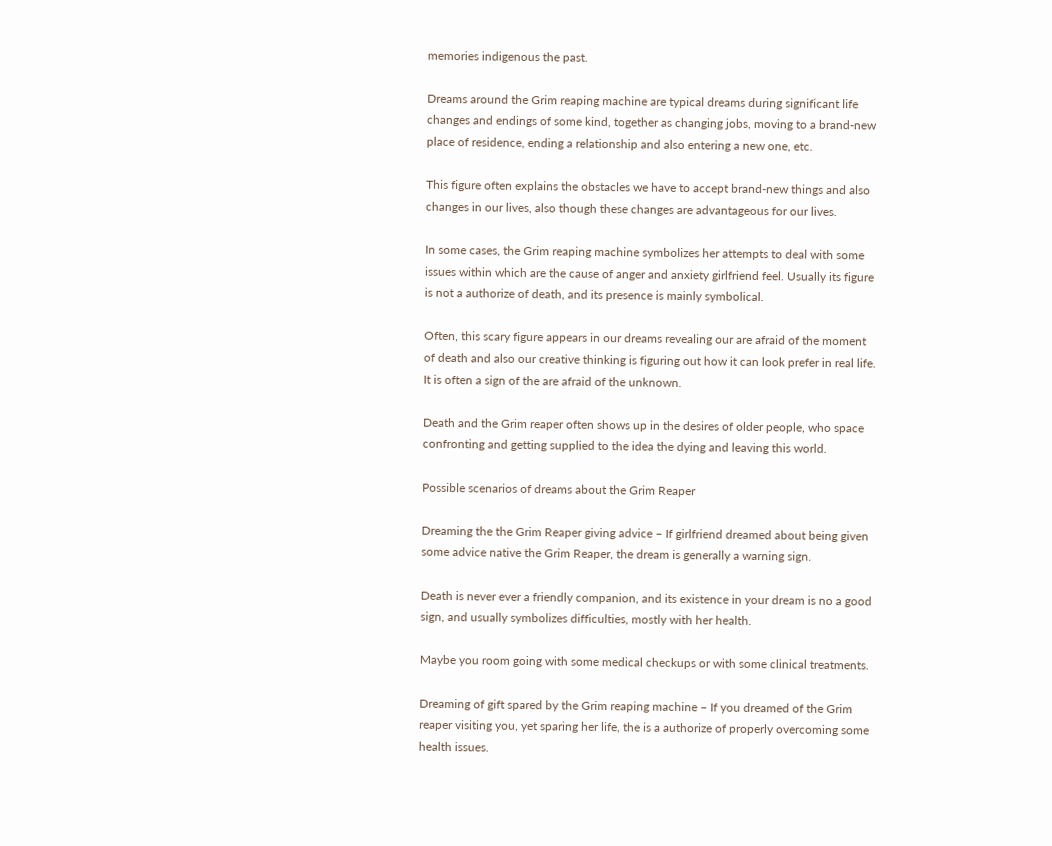memories indigenous the past.

Dreams around the Grim reaping machine are typical dreams during significant life changes and endings of some kind, together as changing jobs, moving to a brand-new place of residence, ending a relationship and also entering a new one, etc.

This figure often explains the obstacles we have to accept brand-new things and also changes in our lives, also though these changes are advantageous for our lives.

In some cases, the Grim reaping machine symbolizes her attempts to deal with some issues within which are the cause of anger and anxiety girlfriend feel. Usually its figure is not a authorize of death, and its presence is mainly symbolical.

Often, this scary figure appears in our dreams revealing our are afraid of the moment of death and also our creative thinking is figuring out how it can look prefer in real life. It is often a sign of the are afraid of the unknown.

Death and the Grim reaper often shows up in the desires of older people, who space confronting and getting supplied to the idea the dying and leaving this world.

Possible scenarios of dreams about the Grim Reaper

Dreaming the the Grim Reaper giving advice – If girlfriend dreamed about being given some advice native the Grim Reaper, the dream is generally a warning sign.

Death is never ever a friendly companion, and its existence in your dream is no a good sign, and usually symbolizes difficulties, mostly with her health.

Maybe you room going with some medical checkups or with some clinical treatments.

Dreaming of gift spared by the Grim reaping machine – If you dreamed of the Grim reaper visiting you, yet sparing her life, the is a authorize of properly overcoming some health issues.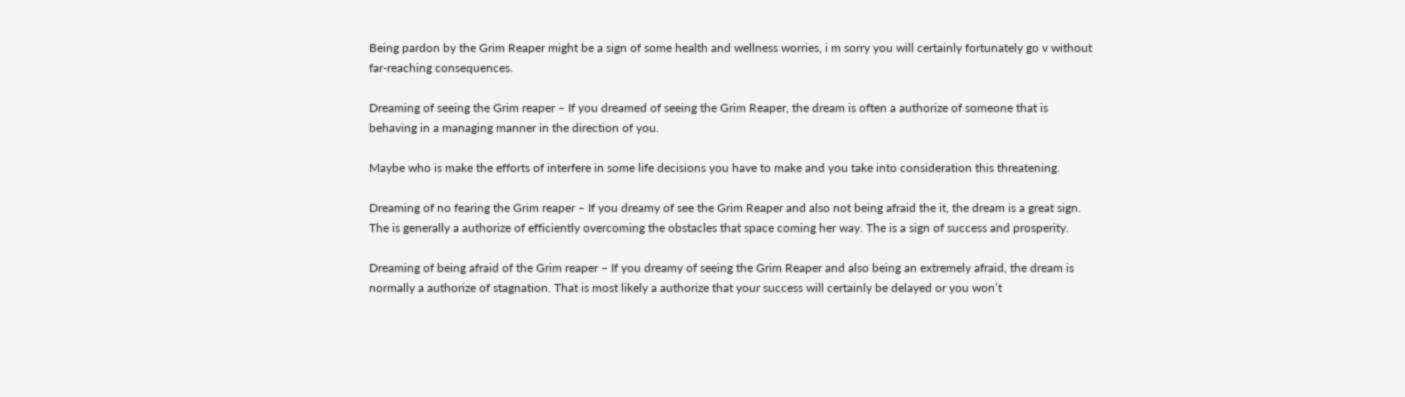Being pardon by the Grim Reaper might be a sign of some health and wellness worries, i m sorry you will certainly fortunately go v without far-reaching consequences.

Dreaming of seeing the Grim reaper – If you dreamed of seeing the Grim Reaper, the dream is often a authorize of someone that is behaving in a managing manner in the direction of you.

Maybe who is make the efforts of interfere in some life decisions you have to make and you take into consideration this threatening.

Dreaming of no fearing the Grim reaper – If you dreamy of see the Grim Reaper and also not being afraid the it, the dream is a great sign. The is generally a authorize of efficiently overcoming the obstacles that space coming her way. The is a sign of success and prosperity.

Dreaming of being afraid of the Grim reaper – If you dreamy of seeing the Grim Reaper and also being an extremely afraid, the dream is normally a authorize of stagnation. That is most likely a authorize that your success will certainly be delayed or you won’t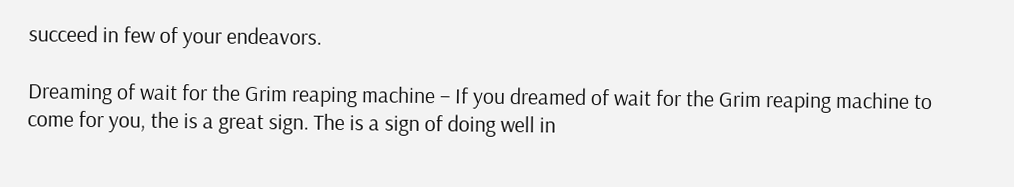succeed in few of your endeavors.

Dreaming of wait for the Grim reaping machine – If you dreamed of wait for the Grim reaping machine to come for you, the is a great sign. The is a sign of doing well in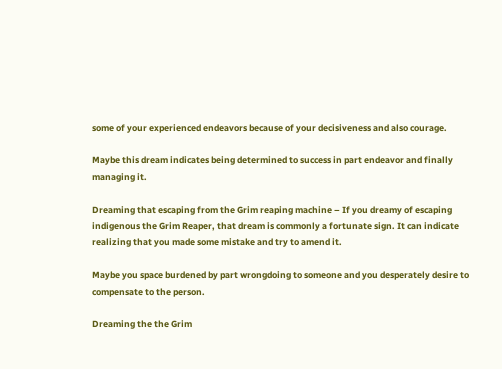some of your experienced endeavors because of your decisiveness and also courage.

Maybe this dream indicates being determined to success in part endeavor and finally managing it.

Dreaming that escaping from the Grim reaping machine – If you dreamy of escaping indigenous the Grim Reaper, that dream is commonly a fortunate sign. It can indicate realizing that you made some mistake and try to amend it.

Maybe you space burdened by part wrongdoing to someone and you desperately desire to compensate to the person.

Dreaming the the Grim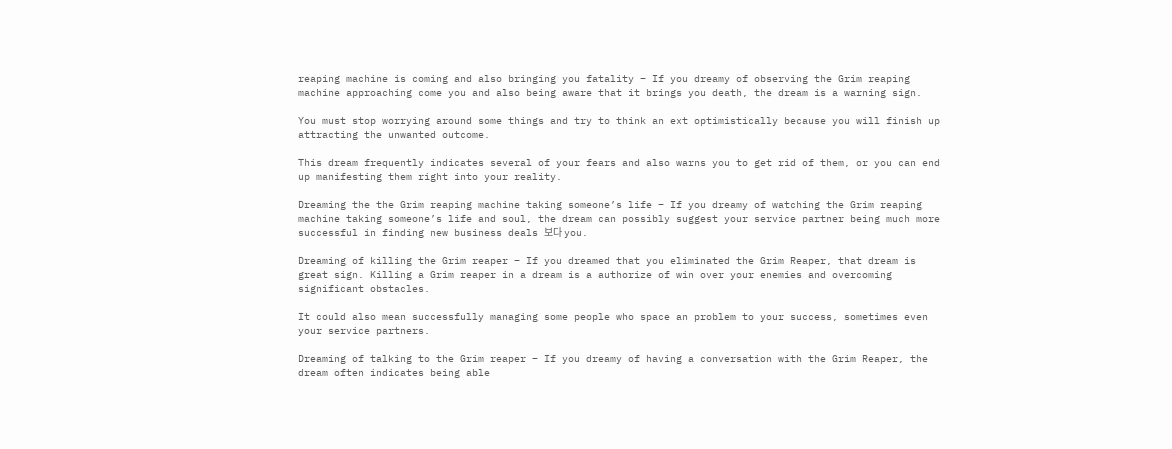reaping machine is coming and also bringing you fatality – If you dreamy of observing the Grim reaping machine approaching come you and also being aware that it brings you death, the dream is a warning sign.

You must stop worrying around some things and try to think an ext optimistically because you will finish up attracting the unwanted outcome.

This dream frequently indicates several of your fears and also warns you to get rid of them, or you can end up manifesting them right into your reality.

Dreaming the the Grim reaping machine taking someone’s life – If you dreamy of watching the Grim reaping machine taking someone’s life and soul, the dream can possibly suggest your service partner being much more successful in finding new business deals 보다 you.

Dreaming of killing the Grim reaper – If you dreamed that you eliminated the Grim Reaper, that dream is great sign. Killing a Grim reaper in a dream is a authorize of win over your enemies and overcoming significant obstacles.

It could also mean successfully managing some people who space an problem to your success, sometimes even your service partners.

Dreaming of talking to the Grim reaper – If you dreamy of having a conversation with the Grim Reaper, the dream often indicates being able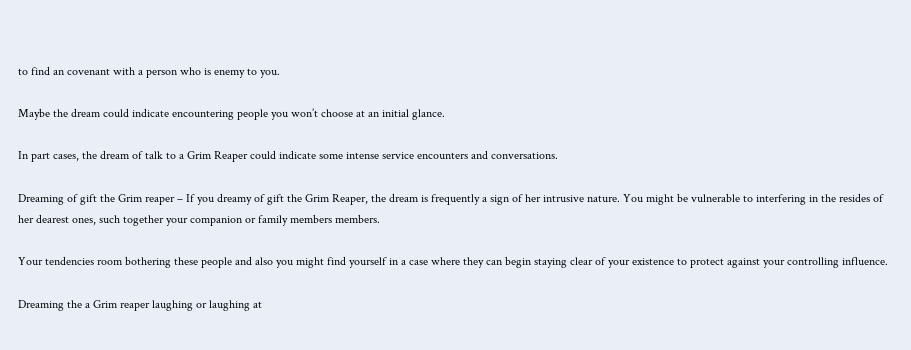to find an covenant with a person who is enemy to you.

Maybe the dream could indicate encountering people you won’t choose at an initial glance.

In part cases, the dream of talk to a Grim Reaper could indicate some intense service encounters and conversations.

Dreaming of gift the Grim reaper – If you dreamy of gift the Grim Reaper, the dream is frequently a sign of her intrusive nature. You might be vulnerable to interfering in the resides of her dearest ones, such together your companion or family members members.

Your tendencies room bothering these people and also you might find yourself in a case where they can begin staying clear of your existence to protect against your controlling influence.

Dreaming the a Grim reaper laughing or laughing at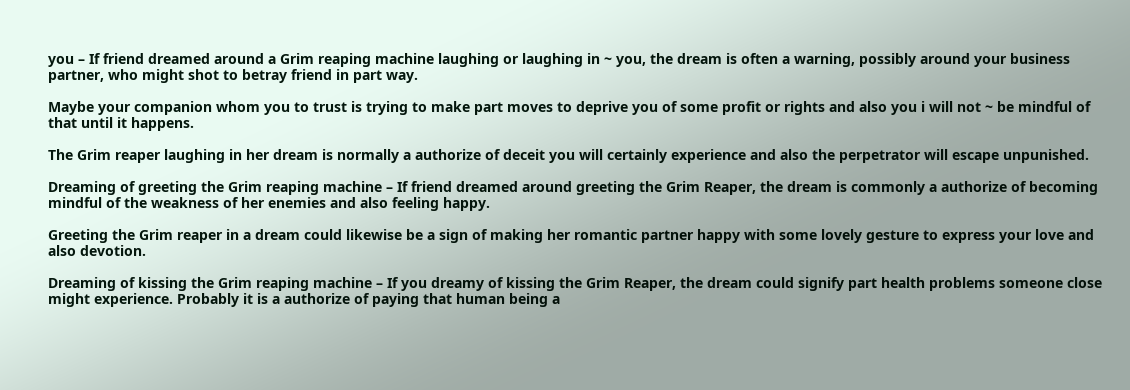you – If friend dreamed around a Grim reaping machine laughing or laughing in ~ you, the dream is often a warning, possibly around your business partner, who might shot to betray friend in part way.

Maybe your companion whom you to trust is trying to make part moves to deprive you of some profit or rights and also you i will not ~ be mindful of that until it happens.

The Grim reaper laughing in her dream is normally a authorize of deceit you will certainly experience and also the perpetrator will escape unpunished.

Dreaming of greeting the Grim reaping machine – If friend dreamed around greeting the Grim Reaper, the dream is commonly a authorize of becoming mindful of the weakness of her enemies and also feeling happy.

Greeting the Grim reaper in a dream could likewise be a sign of making her romantic partner happy with some lovely gesture to express your love and also devotion.

Dreaming of kissing the Grim reaping machine – If you dreamy of kissing the Grim Reaper, the dream could signify part health problems someone close might experience. Probably it is a authorize of paying that human being a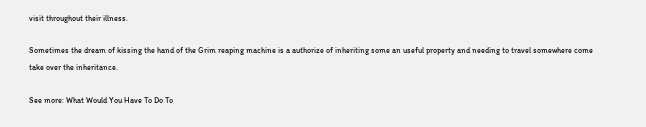visit throughout their illness.

Sometimes the dream of kissing the hand of the Grim reaping machine is a authorize of inheriting some an useful property and needing to travel somewhere come take over the inheritance.

See more: What Would You Have To Do To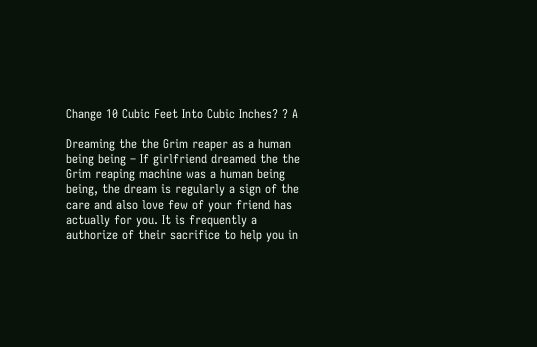Change 10 Cubic Feet Into Cubic Inches? ? A

Dreaming the the Grim reaper as a human being being – If girlfriend dreamed the the Grim reaping machine was a human being being, the dream is regularly a sign of the care and also love few of your friend has actually for you. It is frequently a authorize of their sacrifice to help you in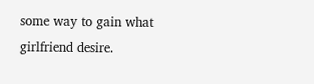some way to gain what girlfriend desire.